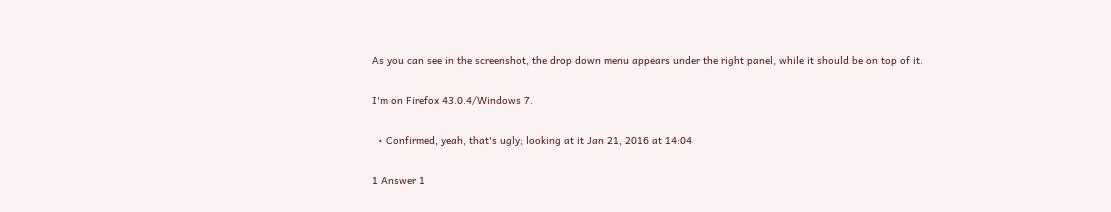As you can see in the screenshot, the drop down menu appears under the right panel, while it should be on top of it.

I'm on Firefox 43.0.4/Windows 7.

  • Confirmed, yeah, that's ugly; looking at it Jan 21, 2016 at 14:04

1 Answer 1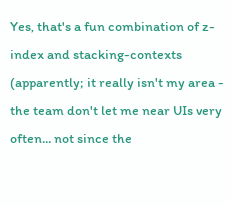Yes, that's a fun combination of z-index and stacking-contexts (apparently; it really isn't my area - the team don't let me near UIs very often... not since the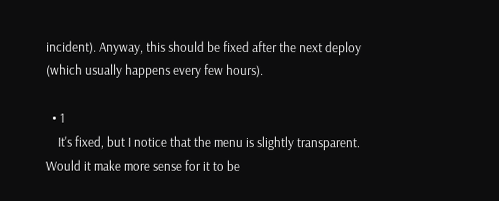incident). Anyway, this should be fixed after the next deploy (which usually happens every few hours).

  • 1
    It's fixed, but I notice that the menu is slightly transparent. Would it make more sense for it to be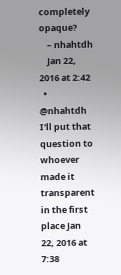completely opaque?
    – nhahtdh
    Jan 22, 2016 at 2:42
  • @nhahtdh I'll put that question to whoever made it transparent in the first place Jan 22, 2016 at 7:38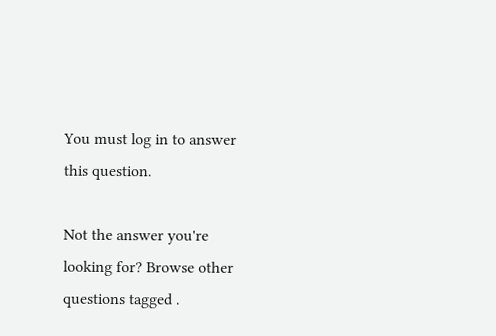You must log in to answer this question.

Not the answer you're looking for? Browse other questions tagged .